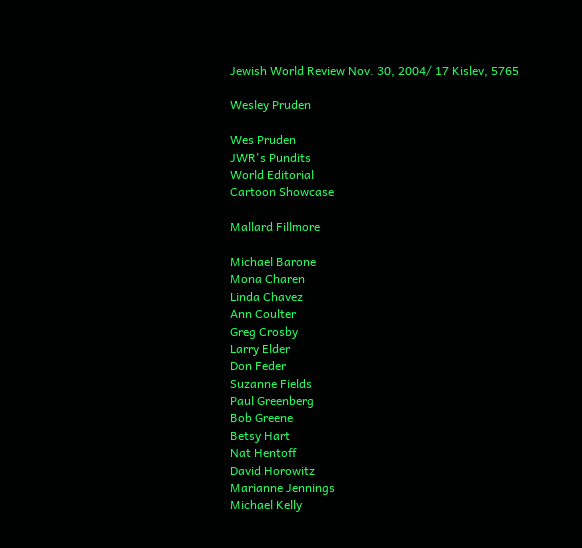Jewish World Review Nov. 30, 2004/ 17 Kislev, 5765

Wesley Pruden

Wes Pruden
JWR's Pundits
World Editorial
Cartoon Showcase

Mallard Fillmore

Michael Barone
Mona Charen
Linda Chavez
Ann Coulter
Greg Crosby
Larry Elder
Don Feder
Suzanne Fields
Paul Greenberg
Bob Greene
Betsy Hart
Nat Hentoff
David Horowitz
Marianne Jennings
Michael Kelly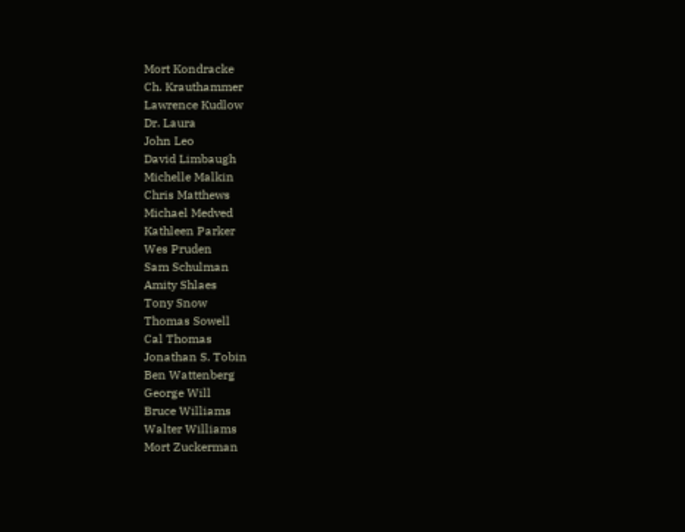Mort Kondracke
Ch. Krauthammer
Lawrence Kudlow
Dr. Laura
John Leo
David Limbaugh
Michelle Malkin
Chris Matthews
Michael Medved
Kathleen Parker
Wes Pruden
Sam Schulman
Amity Shlaes
Tony Snow
Thomas Sowell
Cal Thomas
Jonathan S. Tobin
Ben Wattenberg
George Will
Bruce Williams
Walter Williams
Mort Zuckerman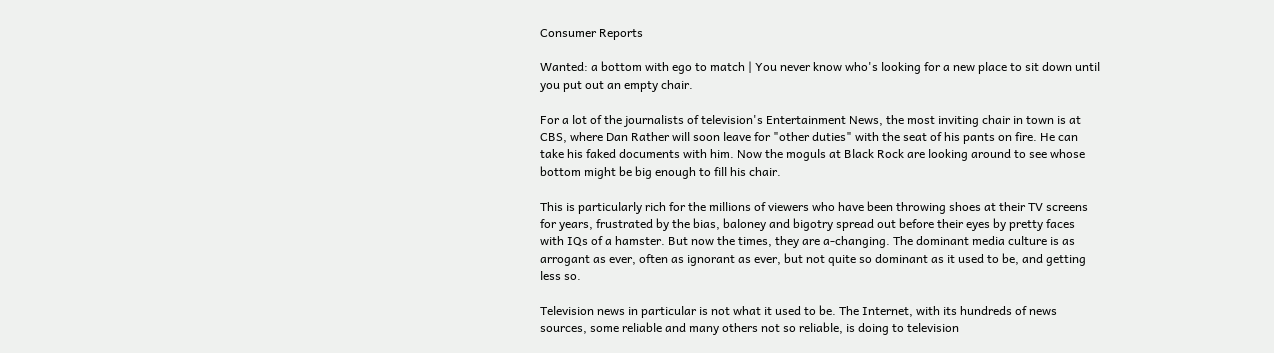Consumer Reports

Wanted: a bottom with ego to match | You never know who's looking for a new place to sit down until you put out an empty chair.

For a lot of the journalists of television's Entertainment News, the most inviting chair in town is at CBS, where Dan Rather will soon leave for "other duties" with the seat of his pants on fire. He can take his faked documents with him. Now the moguls at Black Rock are looking around to see whose bottom might be big enough to fill his chair.

This is particularly rich for the millions of viewers who have been throwing shoes at their TV screens for years, frustrated by the bias, baloney and bigotry spread out before their eyes by pretty faces with IQs of a hamster. But now the times, they are a-changing. The dominant media culture is as arrogant as ever, often as ignorant as ever, but not quite so dominant as it used to be, and getting less so.

Television news in particular is not what it used to be. The Internet, with its hundreds of news sources, some reliable and many others not so reliable, is doing to television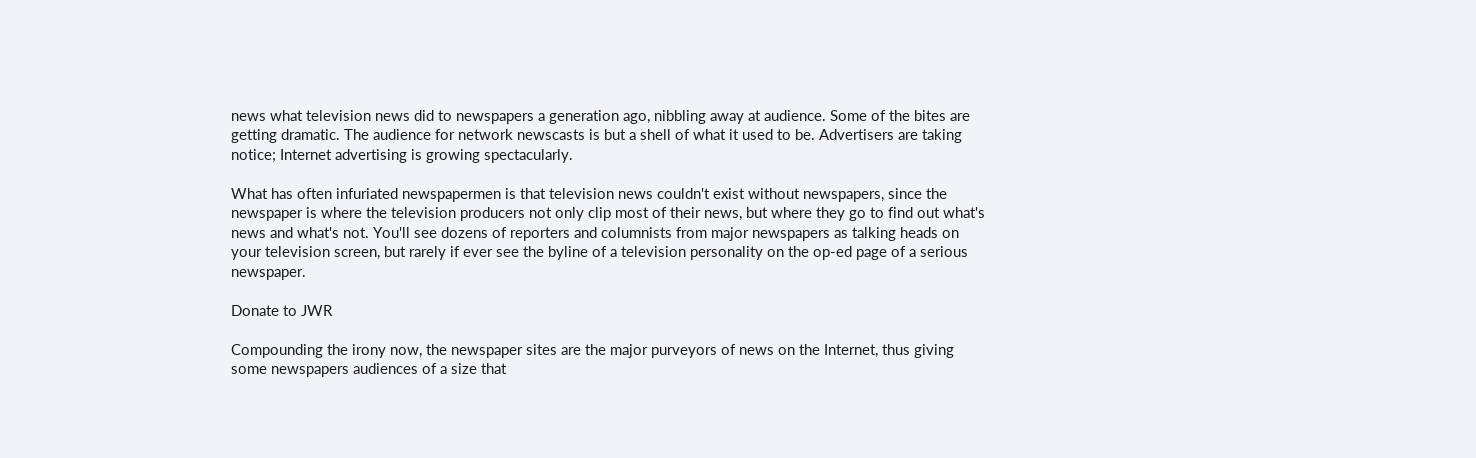news what television news did to newspapers a generation ago, nibbling away at audience. Some of the bites are getting dramatic. The audience for network newscasts is but a shell of what it used to be. Advertisers are taking notice; Internet advertising is growing spectacularly.

What has often infuriated newspapermen is that television news couldn't exist without newspapers, since the newspaper is where the television producers not only clip most of their news, but where they go to find out what's news and what's not. You'll see dozens of reporters and columnists from major newspapers as talking heads on your television screen, but rarely if ever see the byline of a television personality on the op-ed page of a serious newspaper.

Donate to JWR

Compounding the irony now, the newspaper sites are the major purveyors of news on the Internet, thus giving some newspapers audiences of a size that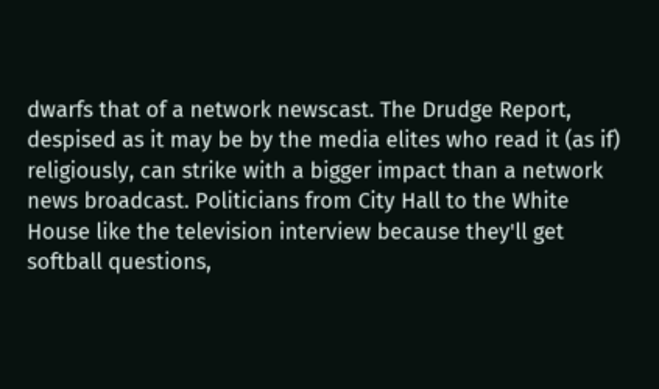dwarfs that of a network newscast. The Drudge Report, despised as it may be by the media elites who read it (as if) religiously, can strike with a bigger impact than a network news broadcast. Politicians from City Hall to the White House like the television interview because they'll get softball questions,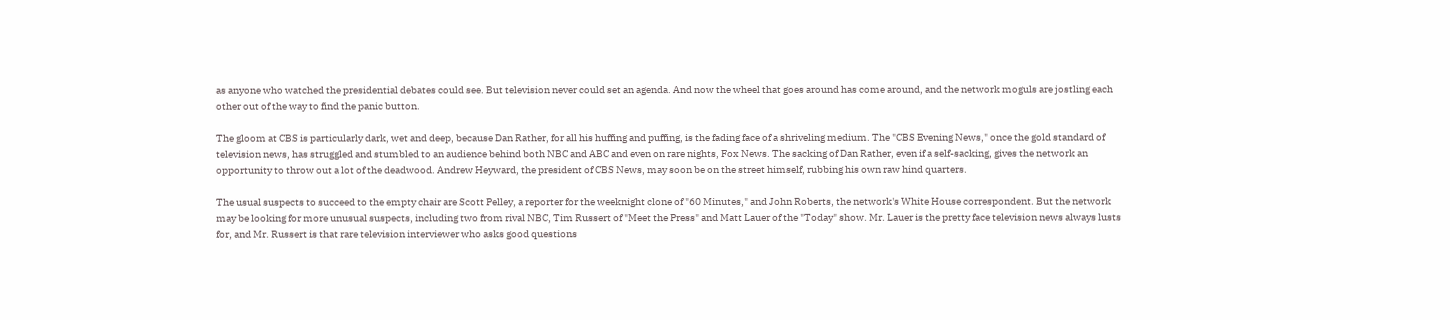as anyone who watched the presidential debates could see. But television never could set an agenda. And now the wheel that goes around has come around, and the network moguls are jostling each other out of the way to find the panic button.

The gloom at CBS is particularly dark, wet and deep, because Dan Rather, for all his huffing and puffing, is the fading face of a shriveling medium. The "CBS Evening News," once the gold standard of television news, has struggled and stumbled to an audience behind both NBC and ABC and even on rare nights, Fox News. The sacking of Dan Rather, even if a self-sacking, gives the network an opportunity to throw out a lot of the deadwood. Andrew Heyward, the president of CBS News, may soon be on the street himself, rubbing his own raw hind quarters.

The usual suspects to succeed to the empty chair are Scott Pelley, a reporter for the weeknight clone of "60 Minutes," and John Roberts, the network's White House correspondent. But the network may be looking for more unusual suspects, including two from rival NBC, Tim Russert of "Meet the Press" and Matt Lauer of the "Today" show. Mr. Lauer is the pretty face television news always lusts for, and Mr. Russert is that rare television interviewer who asks good questions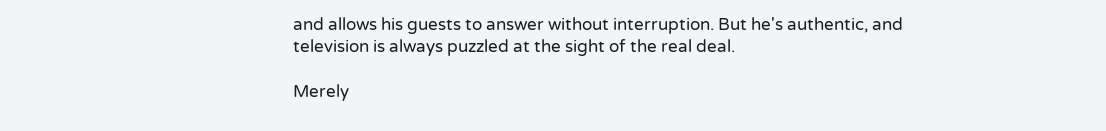and allows his guests to answer without interruption. But he's authentic, and television is always puzzled at the sight of the real deal.

Merely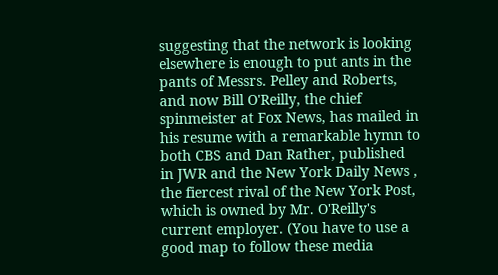suggesting that the network is looking elsewhere is enough to put ants in the pants of Messrs. Pelley and Roberts, and now Bill O'Reilly, the chief spinmeister at Fox News, has mailed in his resume with a remarkable hymn to both CBS and Dan Rather, published in JWR and the New York Daily News , the fiercest rival of the New York Post, which is owned by Mr. O'Reilly's current employer. (You have to use a good map to follow these media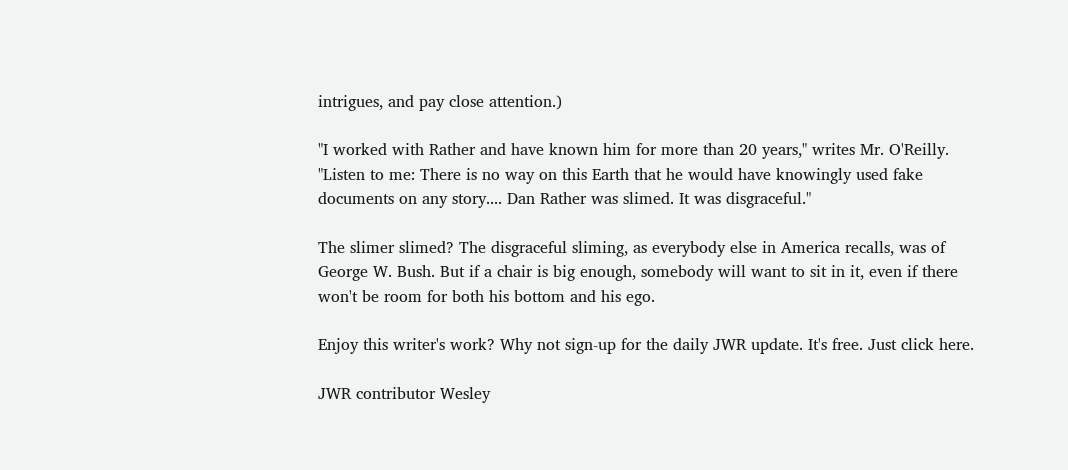intrigues, and pay close attention.)

"I worked with Rather and have known him for more than 20 years," writes Mr. O'Reilly. "Listen to me: There is no way on this Earth that he would have knowingly used fake documents on any story.... Dan Rather was slimed. It was disgraceful."

The slimer slimed? The disgraceful sliming, as everybody else in America recalls, was of George W. Bush. But if a chair is big enough, somebody will want to sit in it, even if there won't be room for both his bottom and his ego.

Enjoy this writer's work? Why not sign-up for the daily JWR update. It's free. Just click here.

JWR contributor Wesley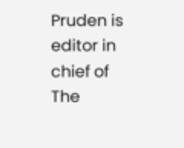Pruden is editor in chief of The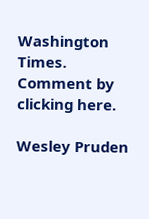Washington Times. Comment by clicking here.

Wesley Pruden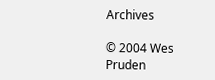Archives

© 2004 Wes Pruden